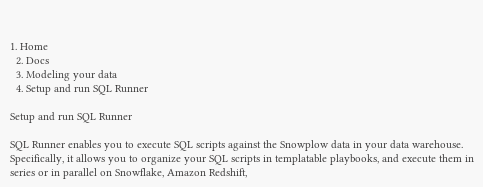1. Home
  2. Docs
  3. Modeling your data
  4. Setup and run SQL Runner

Setup and run SQL Runner

SQL Runner enables you to execute SQL scripts against the Snowplow data in your data warehouse. Specifically, it allows you to organize your SQL scripts in templatable playbooks, and execute them in series or in parallel on Snowflake, Amazon Redshift,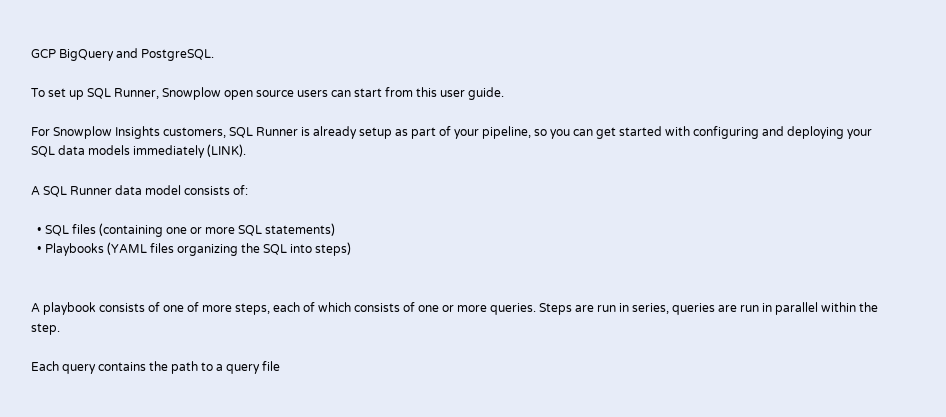GCP BigQuery and PostgreSQL.

To set up SQL Runner, Snowplow open source users can start from this user guide.

For Snowplow Insights customers, SQL Runner is already setup as part of your pipeline, so you can get started with configuring and deploying your SQL data models immediately (LINK).

A SQL Runner data model consists of:

  • SQL files (containing one or more SQL statements)
  • Playbooks (YAML files organizing the SQL into steps)


A playbook consists of one of more steps, each of which consists of one or more queries. Steps are run in series, queries are run in parallel within the step.

Each query contains the path to a query file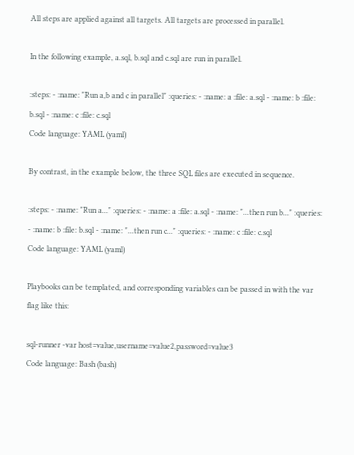All steps are applied against all targets. All targets are processed in parallel.

In the following example, a.sql, b.sql and c.sql are run in parallel.

:steps: - :name: "Run a,b and c in parallel" :queries: - :name: a :file: a.sql - :name: b :file: b.sql - :name: c :file: c.sql
Code language: YAML (yaml)

By contrast, in the example below, the three SQL files are executed in sequence.

:steps: - :name: "Run a..." :queries: - :name: a :file: a.sql - :name: "...then run b..." :queries: - :name: b :file: b.sql - :name: "...then run c..." :queries: - :name: c :file: c.sql
Code language: YAML (yaml)

Playbooks can be templated, and corresponding variables can be passed in with the var flag like this:

sql-runner -var host=value,username=value2,password=value3
Code language: Bash (bash)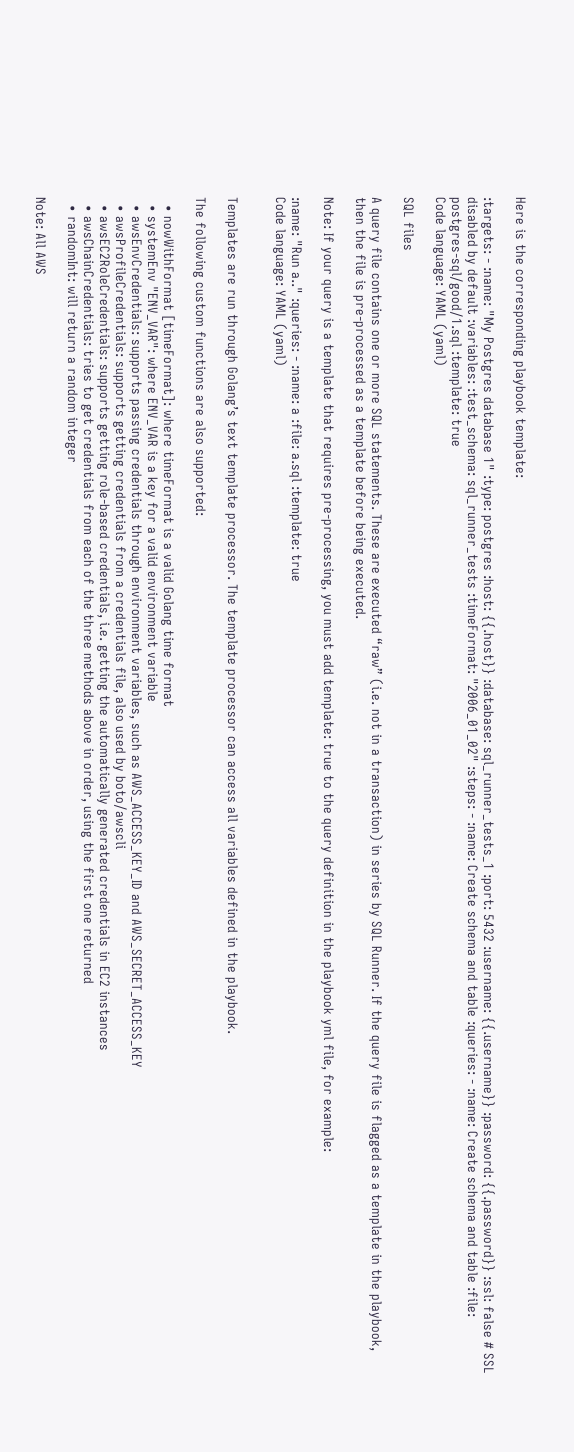Here is the corresponding playbook template:

:targets: - :name: "My Postgres database 1" :type: postgres :host: {{.host}} :database: sql_runner_tests_1 :port: 5432 :username: {{.username}} :password: {{.password}} :ssl: false # SSL disabled by default :variables: :test_schema: sql_runner_tests :timeFormat: "2006_01_02" :steps: - :name: Create schema and table :queries: - :name: Create schema and table :file: postgres-sql/good/1.sql :template: true
Code language: YAML (yaml)

SQL files

A query file contains one or more SQL statements. These are executed “raw” (i.e. not in a transaction) in series by SQL Runner. If the query file is flagged as a template in the playbook, then the file is pre-processed as a template before being executed.

Note: If your query is a template that requires pre-processing, you must add template: true to the query definition in the playbook yml file, for example:

:name: "Run a.." :queries: - :name: a :file: a.sql :template: true
Code language: YAML (yaml)


Templates are run through Golang’s text template processor. The template processor can access all variables defined in the playbook.

The following custom functions are also supported:

  • nowWithFormat [timeFormat]: where timeFormat is a valid Golang time format
  • systemEnv "ENV_VAR": where ENV_VAR is a key for a valid environment variable
  • awsEnvCredentials: supports passing credentials through environment variables, such as AWS_ACCESS_KEY_ID and AWS_SECRET_ACCESS_KEY
  • awsProfileCredentials: supports getting credentials from a credentials file, also used by boto/awscli
  • awsEC2RoleCredentials: supports getting role-based credentials, i.e. getting the automatically generated credentials in EC2 instances
  • awsChainCredentials: tries to get credentials from each of the three methods above in order, using the first one returned
  • randomInt: will return a random integer

Note: All AWS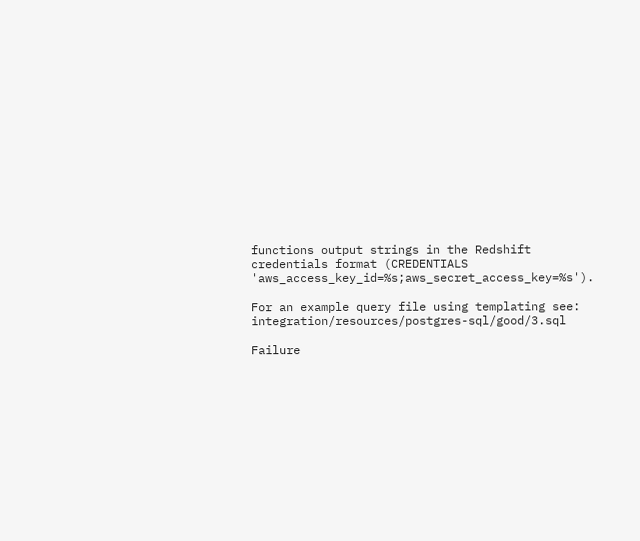functions output strings in the Redshift credentials format (CREDENTIALS 'aws_access_key_id=%s;aws_secret_access_key=%s').

For an example query file using templating see: integration/resources/postgres-sql/good/3.sql

Failure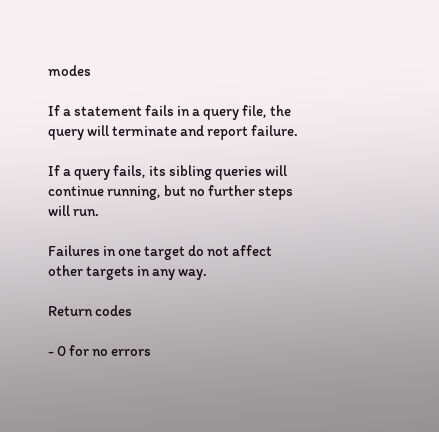modes

If a statement fails in a query file, the query will terminate and report failure.

If a query fails, its sibling queries will continue running, but no further steps will run.

Failures in one target do not affect other targets in any way.

Return codes

- 0 for no errors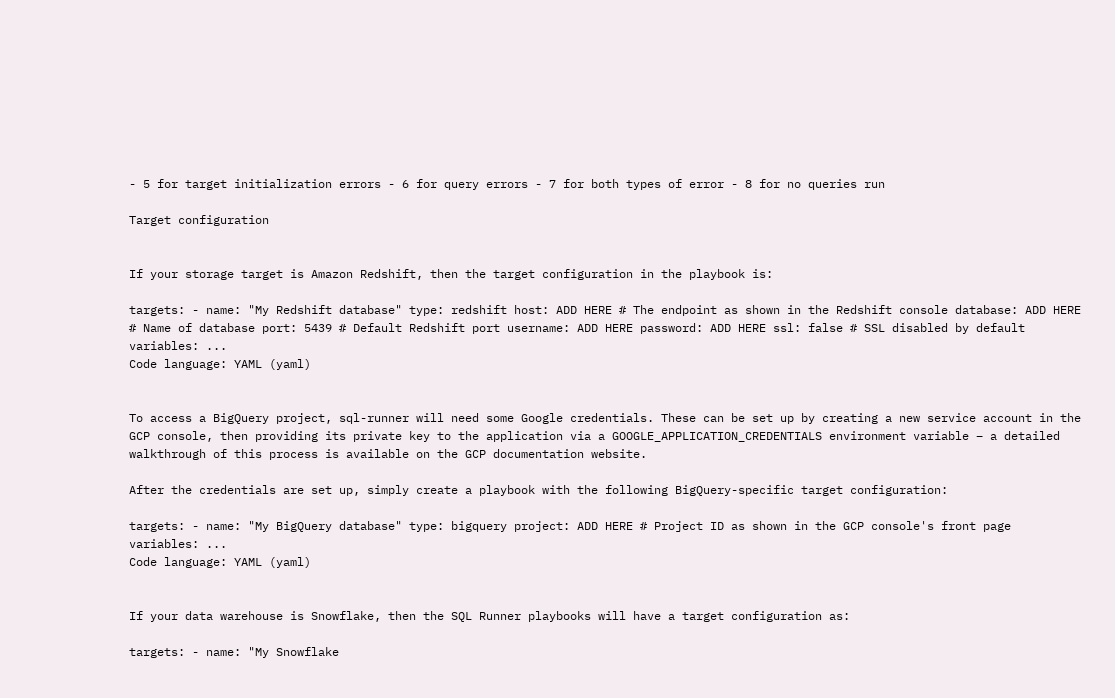- 5 for target initialization errors - 6 for query errors - 7 for both types of error - 8 for no queries run

Target configuration


If your storage target is Amazon Redshift, then the target configuration in the playbook is:

targets: - name: "My Redshift database" type: redshift host: ADD HERE # The endpoint as shown in the Redshift console database: ADD HERE # Name of database port: 5439 # Default Redshift port username: ADD HERE password: ADD HERE ssl: false # SSL disabled by default variables: ...
Code language: YAML (yaml)


To access a BigQuery project, sql-runner will need some Google credentials. These can be set up by creating a new service account in the GCP console, then providing its private key to the application via a GOOGLE_APPLICATION_CREDENTIALS environment variable – a detailed walkthrough of this process is available on the GCP documentation website.

After the credentials are set up, simply create a playbook with the following BigQuery-specific target configuration:

targets: - name: "My BigQuery database" type: bigquery project: ADD HERE # Project ID as shown in the GCP console's front page variables: ...
Code language: YAML (yaml)


If your data warehouse is Snowflake, then the SQL Runner playbooks will have a target configuration as:

targets: - name: "My Snowflake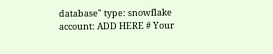database" type: snowflake account: ADD HERE # Your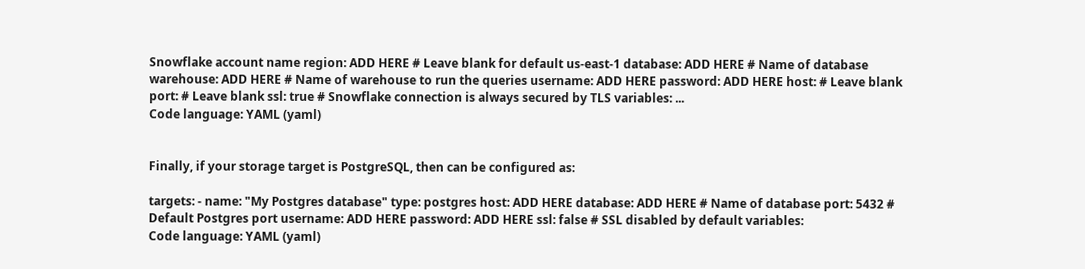Snowflake account name region: ADD HERE # Leave blank for default us-east-1 database: ADD HERE # Name of database warehouse: ADD HERE # Name of warehouse to run the queries username: ADD HERE password: ADD HERE host: # Leave blank port: # Leave blank ssl: true # Snowflake connection is always secured by TLS variables: ...
Code language: YAML (yaml)


Finally, if your storage target is PostgreSQL, then can be configured as:

targets: - name: "My Postgres database" type: postgres host: ADD HERE database: ADD HERE # Name of database port: 5432 # Default Postgres port username: ADD HERE password: ADD HERE ssl: false # SSL disabled by default variables:
Code language: YAML (yaml)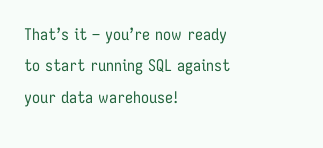That’s it – you’re now ready to start running SQL against your data warehouse!